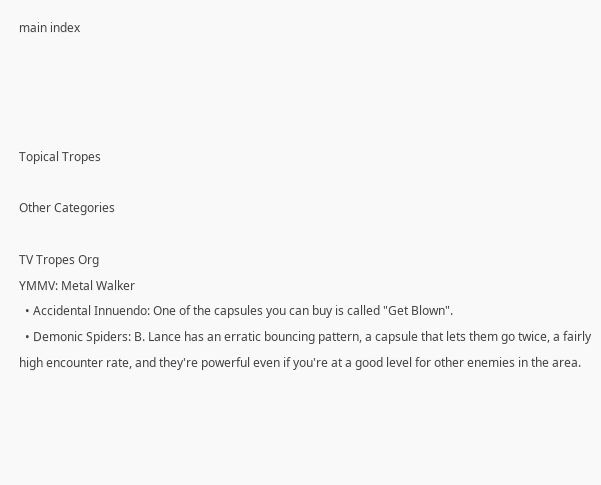main index




Topical Tropes

Other Categories

TV Tropes Org
YMMV: Metal Walker
  • Accidental Innuendo: One of the capsules you can buy is called "Get Blown".
  • Demonic Spiders: B. Lance has an erratic bouncing pattern, a capsule that lets them go twice, a fairly high encounter rate, and they're powerful even if you're at a good level for other enemies in the area.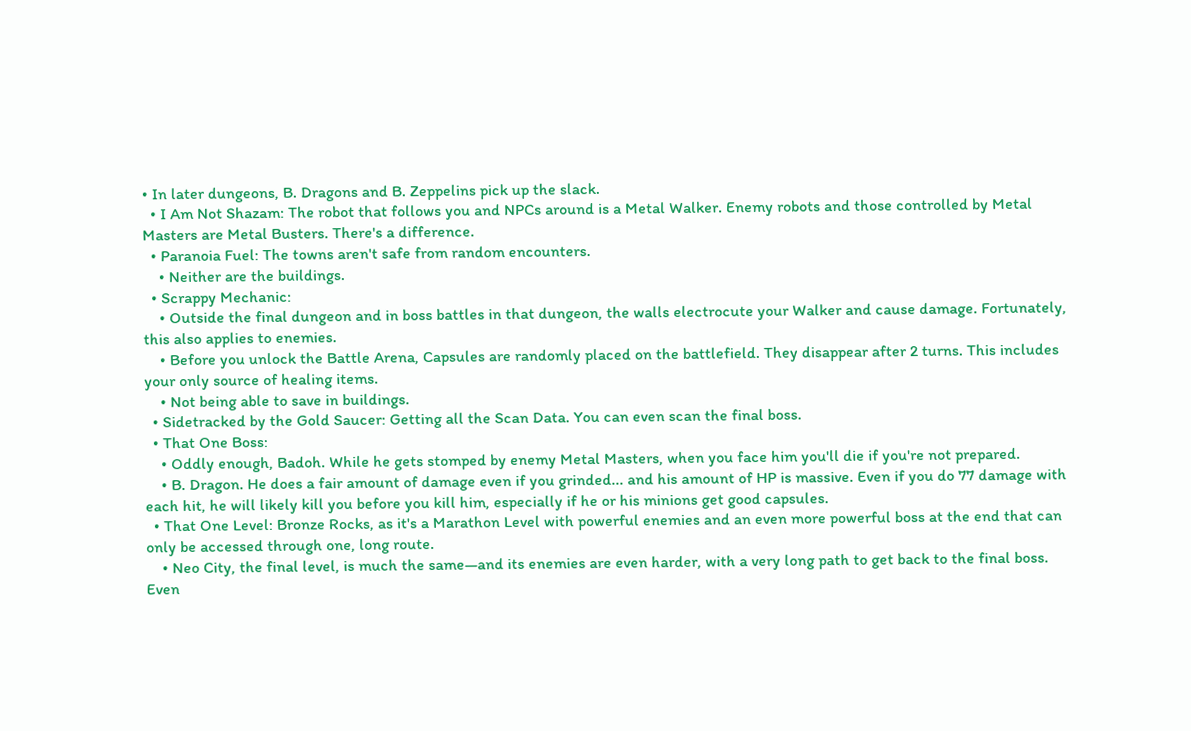• In later dungeons, B. Dragons and B. Zeppelins pick up the slack.
  • I Am Not Shazam: The robot that follows you and NPCs around is a Metal Walker. Enemy robots and those controlled by Metal Masters are Metal Busters. There's a difference.
  • Paranoia Fuel: The towns aren't safe from random encounters.
    • Neither are the buildings.
  • Scrappy Mechanic:
    • Outside the final dungeon and in boss battles in that dungeon, the walls electrocute your Walker and cause damage. Fortunately, this also applies to enemies.
    • Before you unlock the Battle Arena, Capsules are randomly placed on the battlefield. They disappear after 2 turns. This includes your only source of healing items.
    • Not being able to save in buildings.
  • Sidetracked by the Gold Saucer: Getting all the Scan Data. You can even scan the final boss.
  • That One Boss:
    • Oddly enough, Badoh. While he gets stomped by enemy Metal Masters, when you face him you'll die if you're not prepared.
    • B. Dragon. He does a fair amount of damage even if you grinded... and his amount of HP is massive. Even if you do 77 damage with each hit, he will likely kill you before you kill him, especially if he or his minions get good capsules.
  • That One Level: Bronze Rocks, as it's a Marathon Level with powerful enemies and an even more powerful boss at the end that can only be accessed through one, long route.
    • Neo City, the final level, is much the same—and its enemies are even harder, with a very long path to get back to the final boss. Even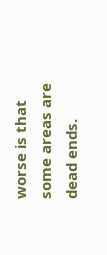worse is that some areas are dead ends.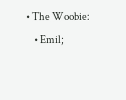• The Woobie:
    • Emil;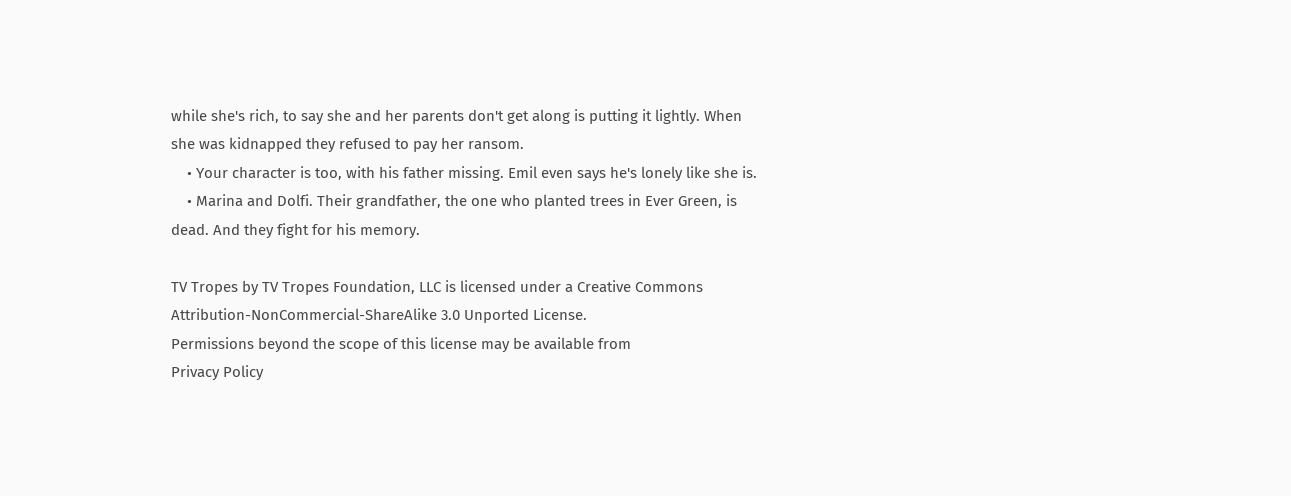while she's rich, to say she and her parents don't get along is putting it lightly. When she was kidnapped they refused to pay her ransom.
    • Your character is too, with his father missing. Emil even says he's lonely like she is.
    • Marina and Dolfi. Their grandfather, the one who planted trees in Ever Green, is dead. And they fight for his memory.

TV Tropes by TV Tropes Foundation, LLC is licensed under a Creative Commons Attribution-NonCommercial-ShareAlike 3.0 Unported License.
Permissions beyond the scope of this license may be available from
Privacy Policy